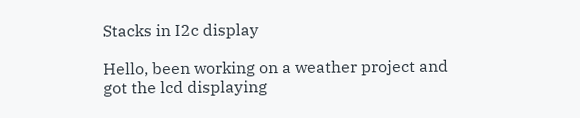Stacks in I2c display

Hello, been working on a weather project and got the lcd displaying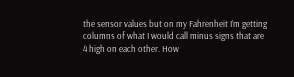the sensor values but on my Fahrenheit I’m getting columns of what I would call minus signs that are 4 high on each other. How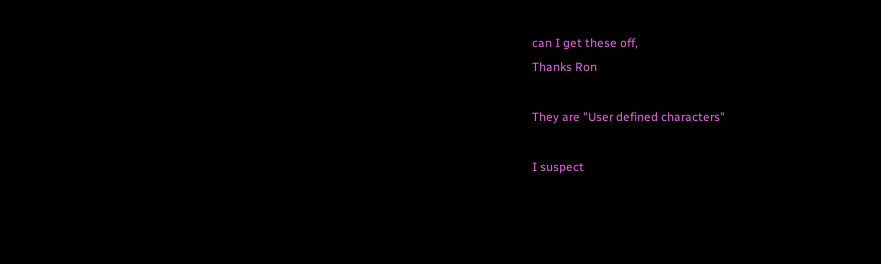can I get these off,
Thanks Ron

They are "User defined characters"

I suspect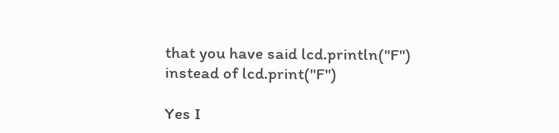that you have said lcd.println("F") instead of lcd.print("F")

Yes I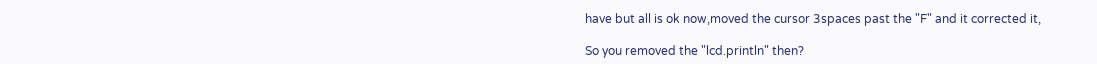have but all is ok now,moved the cursor 3spaces past the "F" and it corrected it,

So you removed the "lcd.println" then?